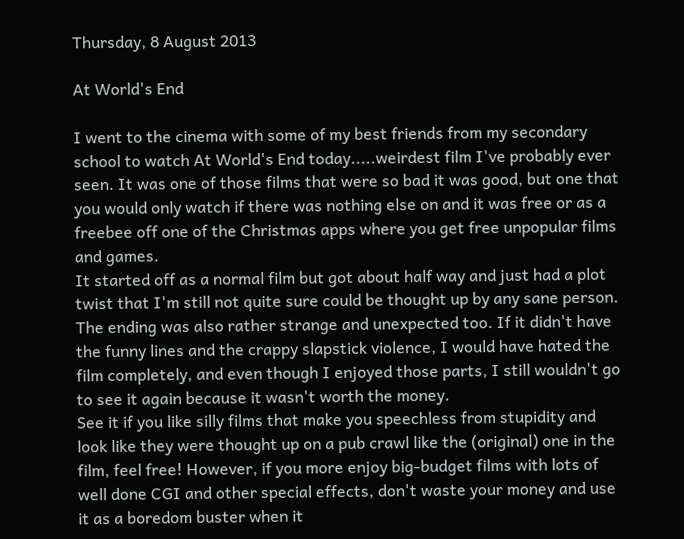Thursday, 8 August 2013

At World's End

I went to the cinema with some of my best friends from my secondary school to watch At World's End today.....weirdest film I've probably ever seen. It was one of those films that were so bad it was good, but one that you would only watch if there was nothing else on and it was free or as a freebee off one of the Christmas apps where you get free unpopular films and games.
It started off as a normal film but got about half way and just had a plot twist that I'm still not quite sure could be thought up by any sane person. The ending was also rather strange and unexpected too. If it didn't have the funny lines and the crappy slapstick violence, I would have hated the film completely, and even though I enjoyed those parts, I still wouldn't go to see it again because it wasn't worth the money.
See it if you like silly films that make you speechless from stupidity and look like they were thought up on a pub crawl like the (original) one in the film, feel free! However, if you more enjoy big-budget films with lots of well done CGI and other special effects, don't waste your money and use it as a boredom buster when it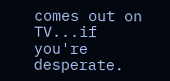comes out on TV...if you're desperate.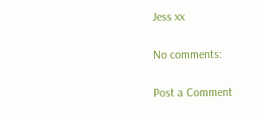Jess xx

No comments:

Post a Comment